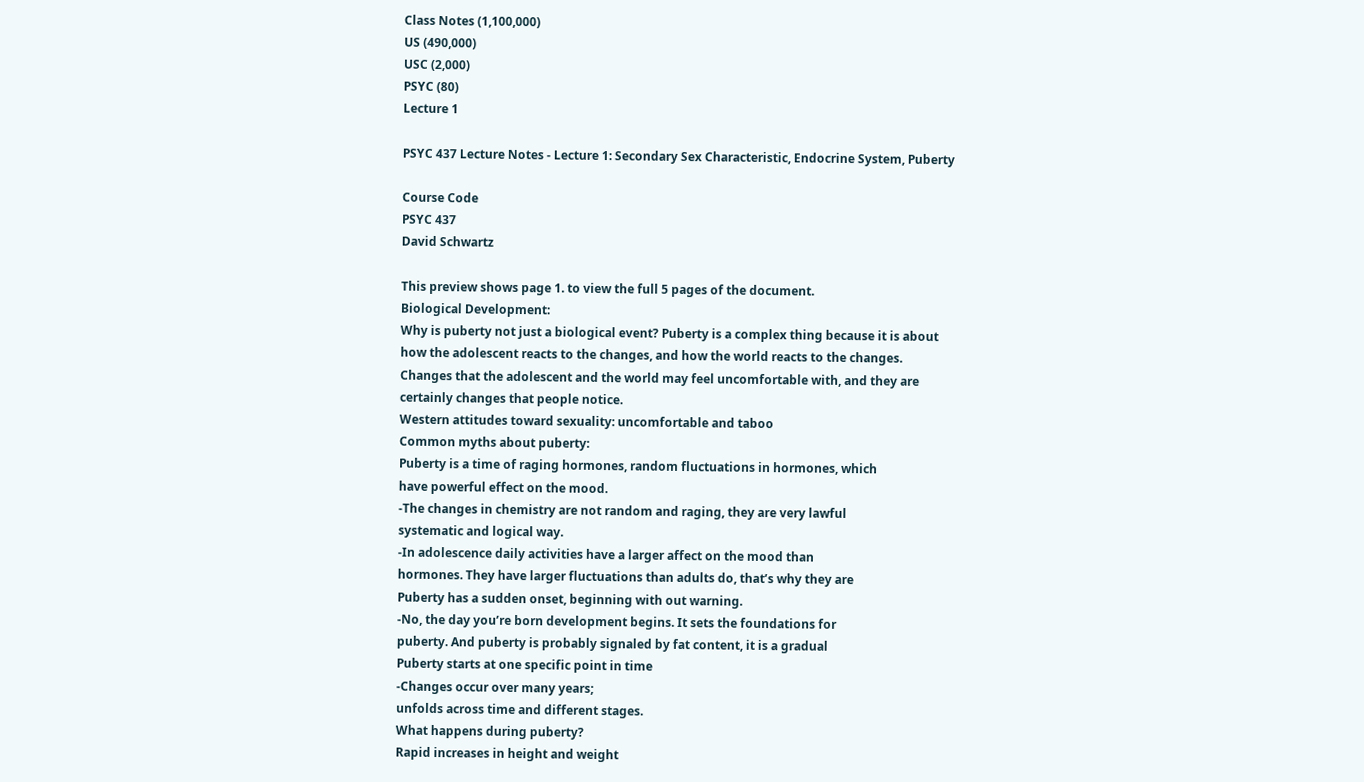Class Notes (1,100,000)
US (490,000)
USC (2,000)
PSYC (80)
Lecture 1

PSYC 437 Lecture Notes - Lecture 1: Secondary Sex Characteristic, Endocrine System, Puberty

Course Code
PSYC 437
David Schwartz

This preview shows page 1. to view the full 5 pages of the document.
Biological Development:
Why is puberty not just a biological event? Puberty is a complex thing because it is about
how the adolescent reacts to the changes, and how the world reacts to the changes.
Changes that the adolescent and the world may feel uncomfortable with, and they are
certainly changes that people notice.
Western attitudes toward sexuality: uncomfortable and taboo
Common myths about puberty:
Puberty is a time of raging hormones, random fluctuations in hormones, which
have powerful effect on the mood.
-The changes in chemistry are not random and raging, they are very lawful
systematic and logical way.
-In adolescence daily activities have a larger affect on the mood than
hormones. They have larger fluctuations than adults do, that’s why they are
Puberty has a sudden onset, beginning with out warning.
-No, the day you’re born development begins. It sets the foundations for
puberty. And puberty is probably signaled by fat content, it is a gradual
Puberty starts at one specific point in time
-Changes occur over many years;
unfolds across time and different stages.
What happens during puberty?
Rapid increases in height and weight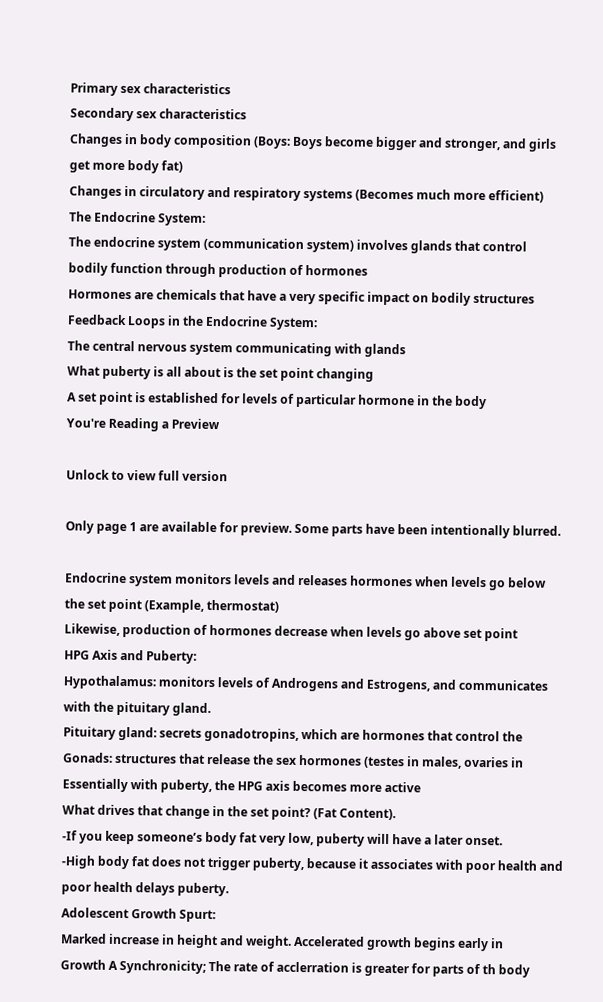Primary sex characteristics
Secondary sex characteristics
Changes in body composition (Boys: Boys become bigger and stronger, and girls
get more body fat)
Changes in circulatory and respiratory systems (Becomes much more efficient)
The Endocrine System:
The endocrine system (communication system) involves glands that control
bodily function through production of hormones
Hormones are chemicals that have a very specific impact on bodily structures
Feedback Loops in the Endocrine System:
The central nervous system communicating with glands
What puberty is all about is the set point changing
A set point is established for levels of particular hormone in the body
You're Reading a Preview

Unlock to view full version

Only page 1 are available for preview. Some parts have been intentionally blurred.

Endocrine system monitors levels and releases hormones when levels go below
the set point (Example, thermostat)
Likewise, production of hormones decrease when levels go above set point
HPG Axis and Puberty:
Hypothalamus: monitors levels of Androgens and Estrogens, and communicates
with the pituitary gland.
Pituitary gland: secrets gonadotropins, which are hormones that control the
Gonads: structures that release the sex hormones (testes in males, ovaries in
Essentially with puberty, the HPG axis becomes more active
What drives that change in the set point? (Fat Content).
-If you keep someone’s body fat very low, puberty will have a later onset.
-High body fat does not trigger puberty, because it associates with poor health and
poor health delays puberty.
Adolescent Growth Spurt:
Marked increase in height and weight. Accelerated growth begins early in
Growth A Synchronicity; The rate of acclerration is greater for parts of th body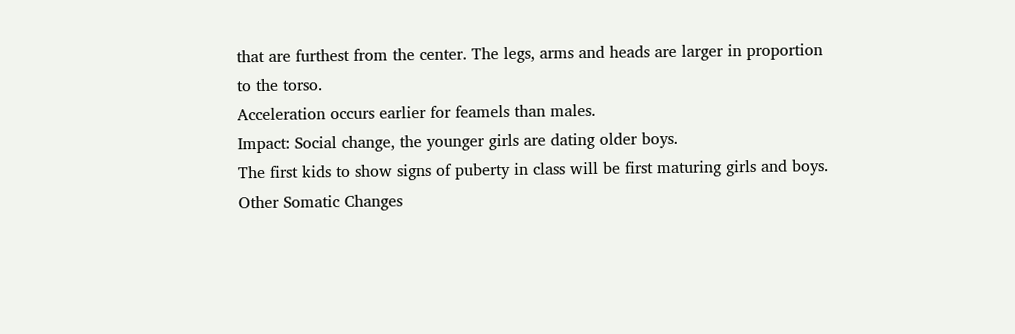that are furthest from the center. The legs, arms and heads are larger in proportion
to the torso.
Acceleration occurs earlier for feamels than males.
Impact: Social change, the younger girls are dating older boys.
The first kids to show signs of puberty in class will be first maturing girls and boys.
Other Somatic Changes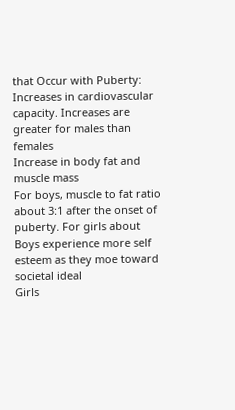that Occur with Puberty:
Increases in cardiovascular capacity. Increases are greater for males than females
Increase in body fat and muscle mass
For boys, muscle to fat ratio about 3:1 after the onset of puberty. For girls about
Boys experience more self esteem as they moe toward societal ideal
Girls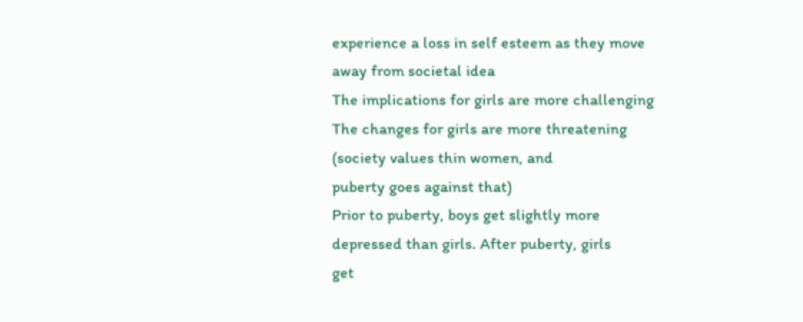experience a loss in self esteem as they move away from societal idea
The implications for girls are more challenging
The changes for girls are more threatening (society values thin women, and
puberty goes against that)
Prior to puberty, boys get slightly more depressed than girls. After puberty, girls
get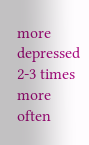more depressed 2-3 times more often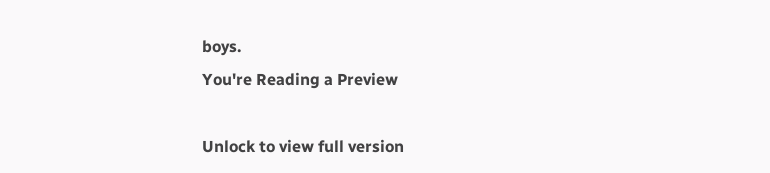boys.
You're Reading a Preview

Unlock to view full version